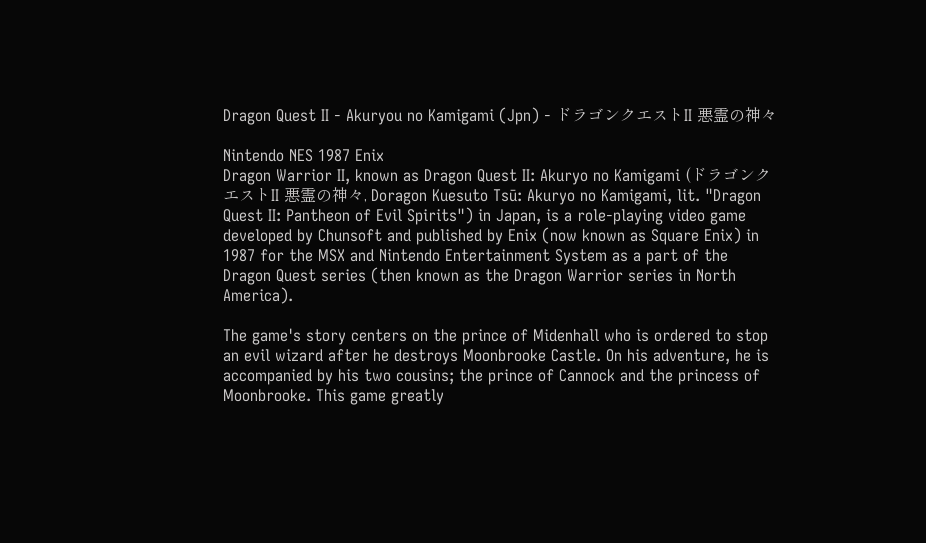Dragon Quest II - Akuryou no Kamigami (Jpn) - ドラゴンクエストII 悪霊の神々

Nintendo NES 1987 Enix
Dragon Warrior II, known as Dragon Quest II: Akuryo no Kamigami (ドラゴンクエストII 悪霊の神々, Doragon Kuesuto Tsū: Akuryo no Kamigami, lit. "Dragon Quest II: Pantheon of Evil Spirits") in Japan, is a role-playing video game developed by Chunsoft and published by Enix (now known as Square Enix) in 1987 for the MSX and Nintendo Entertainment System as a part of the Dragon Quest series (then known as the Dragon Warrior series in North America).

The game's story centers on the prince of Midenhall who is ordered to stop an evil wizard after he destroys Moonbrooke Castle. On his adventure, he is accompanied by his two cousins; the prince of Cannock and the princess of Moonbrooke. This game greatly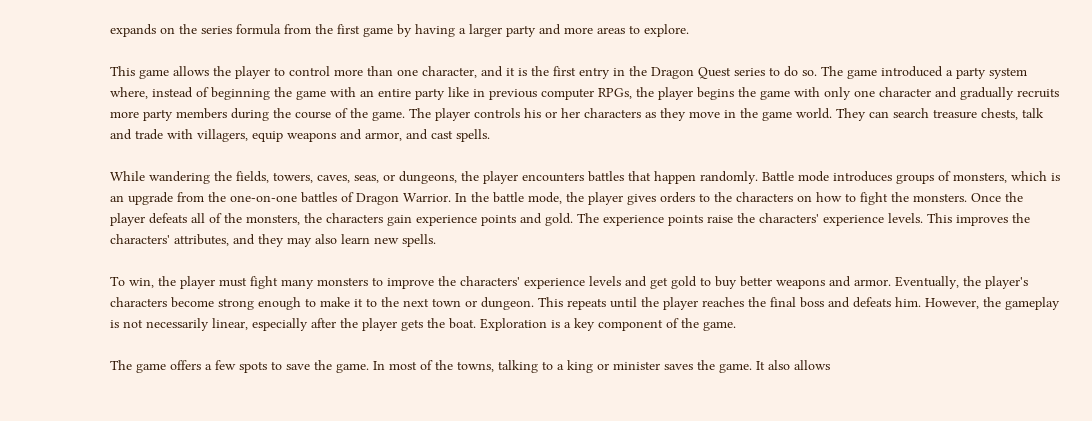expands on the series formula from the first game by having a larger party and more areas to explore.

This game allows the player to control more than one character, and it is the first entry in the Dragon Quest series to do so. The game introduced a party system where, instead of beginning the game with an entire party like in previous computer RPGs, the player begins the game with only one character and gradually recruits more party members during the course of the game. The player controls his or her characters as they move in the game world. They can search treasure chests, talk and trade with villagers, equip weapons and armor, and cast spells.

While wandering the fields, towers, caves, seas, or dungeons, the player encounters battles that happen randomly. Battle mode introduces groups of monsters, which is an upgrade from the one-on-one battles of Dragon Warrior. In the battle mode, the player gives orders to the characters on how to fight the monsters. Once the player defeats all of the monsters, the characters gain experience points and gold. The experience points raise the characters' experience levels. This improves the characters' attributes, and they may also learn new spells.

To win, the player must fight many monsters to improve the characters' experience levels and get gold to buy better weapons and armor. Eventually, the player's characters become strong enough to make it to the next town or dungeon. This repeats until the player reaches the final boss and defeats him. However, the gameplay is not necessarily linear, especially after the player gets the boat. Exploration is a key component of the game.

The game offers a few spots to save the game. In most of the towns, talking to a king or minister saves the game. It also allows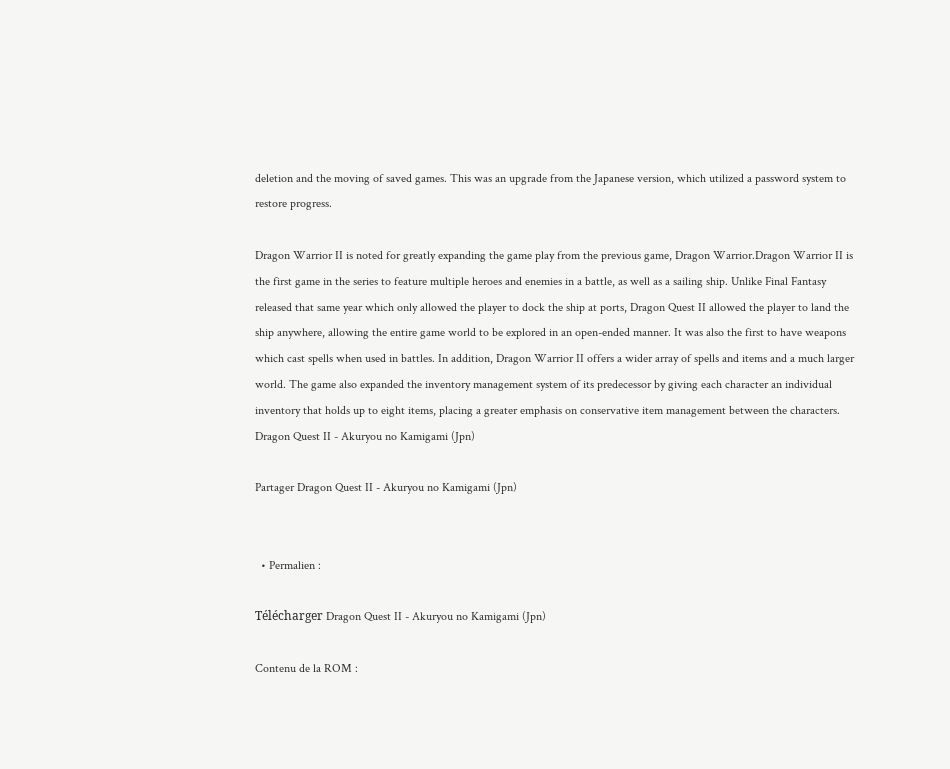deletion and the moving of saved games. This was an upgrade from the Japanese version, which utilized a password system to restore progress.

Dragon Warrior II is noted for greatly expanding the game play from the previous game, Dragon Warrior.Dragon Warrior II is the first game in the series to feature multiple heroes and enemies in a battle, as well as a sailing ship. Unlike Final Fantasy released that same year which only allowed the player to dock the ship at ports, Dragon Quest II allowed the player to land the ship anywhere, allowing the entire game world to be explored in an open-ended manner. It was also the first to have weapons which cast spells when used in battles. In addition, Dragon Warrior II offers a wider array of spells and items and a much larger world. The game also expanded the inventory management system of its predecessor by giving each character an individual inventory that holds up to eight items, placing a greater emphasis on conservative item management between the characters.
Dragon Quest II - Akuryou no Kamigami (Jpn)

Partager Dragon Quest II - Akuryou no Kamigami (Jpn)


  • Permalien :

Télécharger Dragon Quest II - Akuryou no Kamigami (Jpn)

Contenu de la ROM :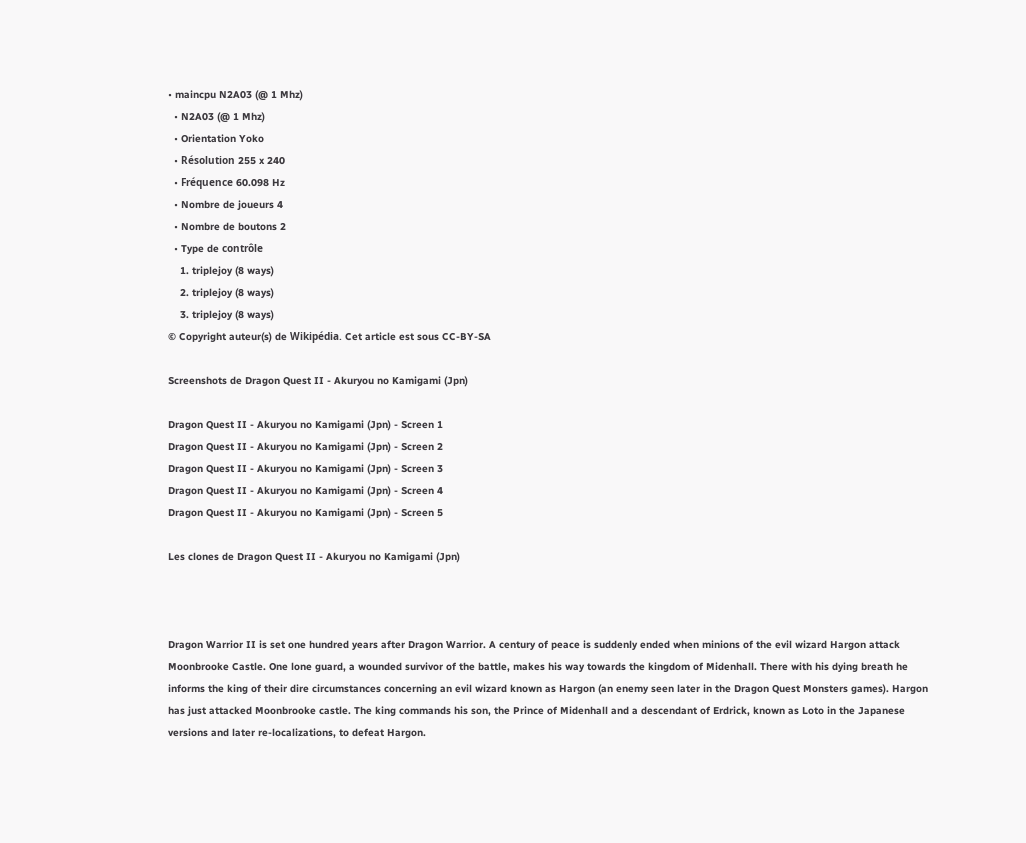• maincpu N2A03 (@ 1 Mhz)
  • N2A03 (@ 1 Mhz)
  • Orientation Yoko
  • Résolution 255 x 240
  • Fréquence 60.098 Hz
  • Nombre de joueurs 4
  • Nombre de boutons 2
  • Type de contrôle
    1. triplejoy (8 ways)
    2. triplejoy (8 ways)
    3. triplejoy (8 ways)
© Copyright auteur(s) de Wikipédia. Cet article est sous CC-BY-SA

Screenshots de Dragon Quest II - Akuryou no Kamigami (Jpn)

Dragon Quest II - Akuryou no Kamigami (Jpn) - Screen 1
Dragon Quest II - Akuryou no Kamigami (Jpn) - Screen 2
Dragon Quest II - Akuryou no Kamigami (Jpn) - Screen 3
Dragon Quest II - Akuryou no Kamigami (Jpn) - Screen 4
Dragon Quest II - Akuryou no Kamigami (Jpn) - Screen 5

Les clones de Dragon Quest II - Akuryou no Kamigami (Jpn)



Dragon Warrior II is set one hundred years after Dragon Warrior. A century of peace is suddenly ended when minions of the evil wizard Hargon attack Moonbrooke Castle. One lone guard, a wounded survivor of the battle, makes his way towards the kingdom of Midenhall. There with his dying breath he informs the king of their dire circumstances concerning an evil wizard known as Hargon (an enemy seen later in the Dragon Quest Monsters games). Hargon has just attacked Moonbrooke castle. The king commands his son, the Prince of Midenhall and a descendant of Erdrick, known as Loto in the Japanese versions and later re-localizations, to defeat Hargon.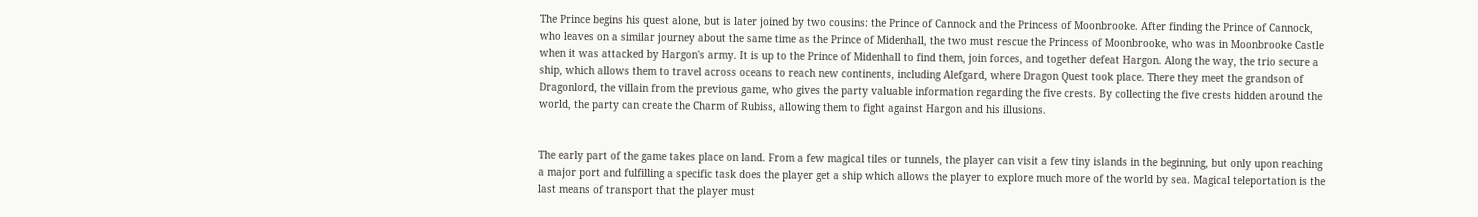The Prince begins his quest alone, but is later joined by two cousins: the Prince of Cannock and the Princess of Moonbrooke. After finding the Prince of Cannock, who leaves on a similar journey about the same time as the Prince of Midenhall, the two must rescue the Princess of Moonbrooke, who was in Moonbrooke Castle when it was attacked by Hargon's army. It is up to the Prince of Midenhall to find them, join forces, and together defeat Hargon. Along the way, the trio secure a ship, which allows them to travel across oceans to reach new continents, including Alefgard, where Dragon Quest took place. There they meet the grandson of Dragonlord, the villain from the previous game, who gives the party valuable information regarding the five crests. By collecting the five crests hidden around the world, the party can create the Charm of Rubiss, allowing them to fight against Hargon and his illusions.


The early part of the game takes place on land. From a few magical tiles or tunnels, the player can visit a few tiny islands in the beginning, but only upon reaching a major port and fulfilling a specific task does the player get a ship which allows the player to explore much more of the world by sea. Magical teleportation is the last means of transport that the player must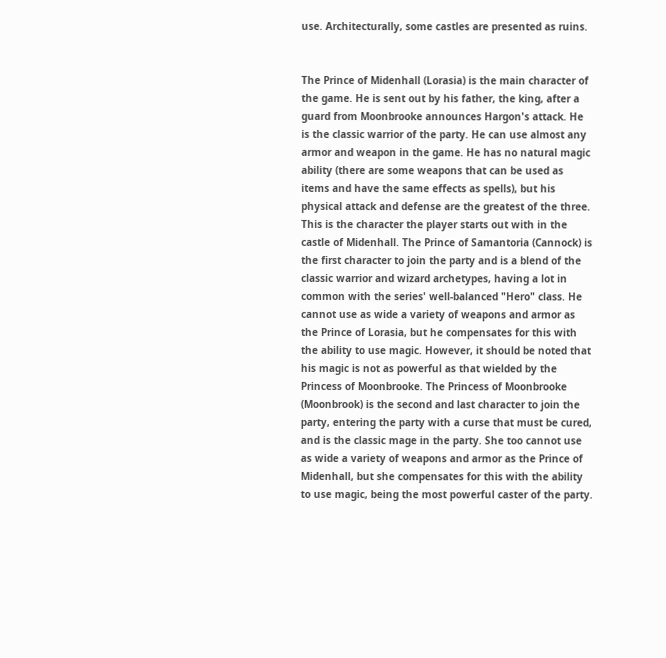use. Architecturally, some castles are presented as ruins.


The Prince of Midenhall (Lorasia) is the main character of the game. He is sent out by his father, the king, after a guard from Moonbrooke announces Hargon's attack. He is the classic warrior of the party. He can use almost any armor and weapon in the game. He has no natural magic ability (there are some weapons that can be used as items and have the same effects as spells), but his physical attack and defense are the greatest of the three. This is the character the player starts out with in the castle of Midenhall. The Prince of Samantoria (Cannock) is the first character to join the party and is a blend of the classic warrior and wizard archetypes, having a lot in common with the series' well-balanced "Hero" class. He cannot use as wide a variety of weapons and armor as the Prince of Lorasia, but he compensates for this with the ability to use magic. However, it should be noted that his magic is not as powerful as that wielded by the Princess of Moonbrooke. The Princess of Moonbrooke (Moonbrook) is the second and last character to join the party, entering the party with a curse that must be cured, and is the classic mage in the party. She too cannot use as wide a variety of weapons and armor as the Prince of Midenhall, but she compensates for this with the ability to use magic, being the most powerful caster of the party.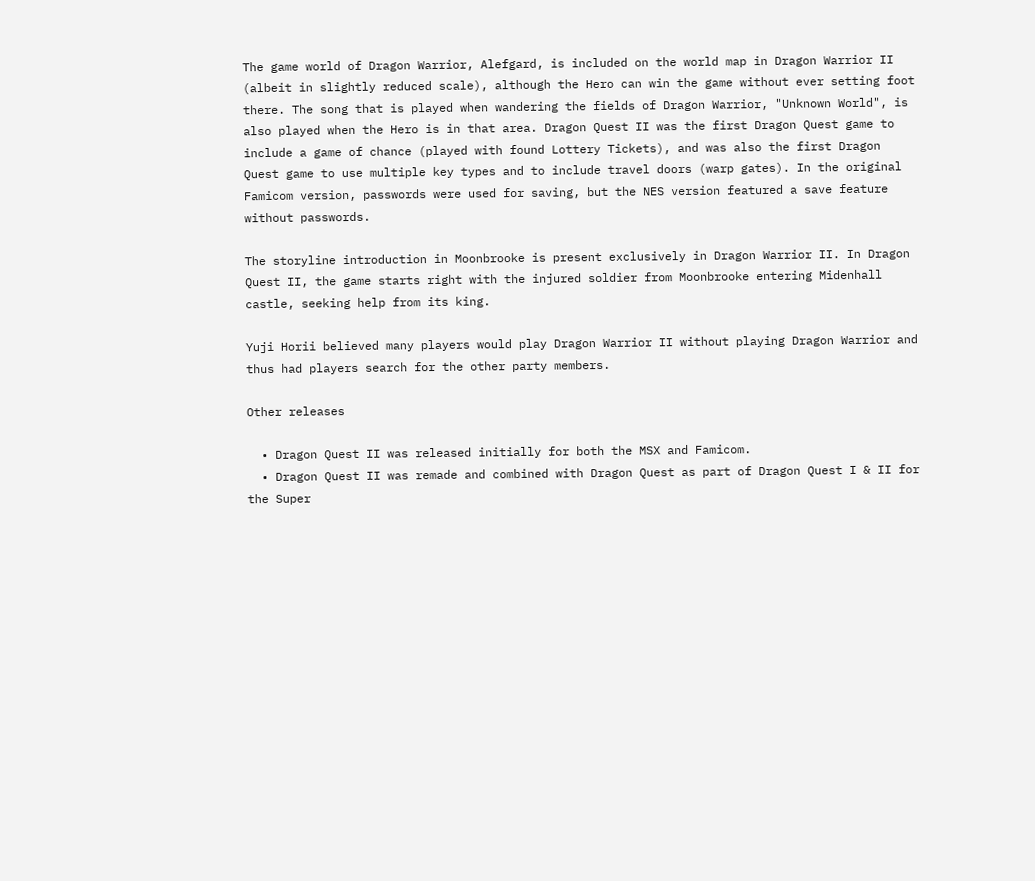The game world of Dragon Warrior, Alefgard, is included on the world map in Dragon Warrior II (albeit in slightly reduced scale), although the Hero can win the game without ever setting foot there. The song that is played when wandering the fields of Dragon Warrior, "Unknown World", is also played when the Hero is in that area. Dragon Quest II was the first Dragon Quest game to include a game of chance (played with found Lottery Tickets), and was also the first Dragon Quest game to use multiple key types and to include travel doors (warp gates). In the original Famicom version, passwords were used for saving, but the NES version featured a save feature without passwords.

The storyline introduction in Moonbrooke is present exclusively in Dragon Warrior II. In Dragon Quest II, the game starts right with the injured soldier from Moonbrooke entering Midenhall castle, seeking help from its king.

Yuji Horii believed many players would play Dragon Warrior II without playing Dragon Warrior and thus had players search for the other party members.

Other releases

  • Dragon Quest II was released initially for both the MSX and Famicom.
  • Dragon Quest II was remade and combined with Dragon Quest as part of Dragon Quest I & II for the Super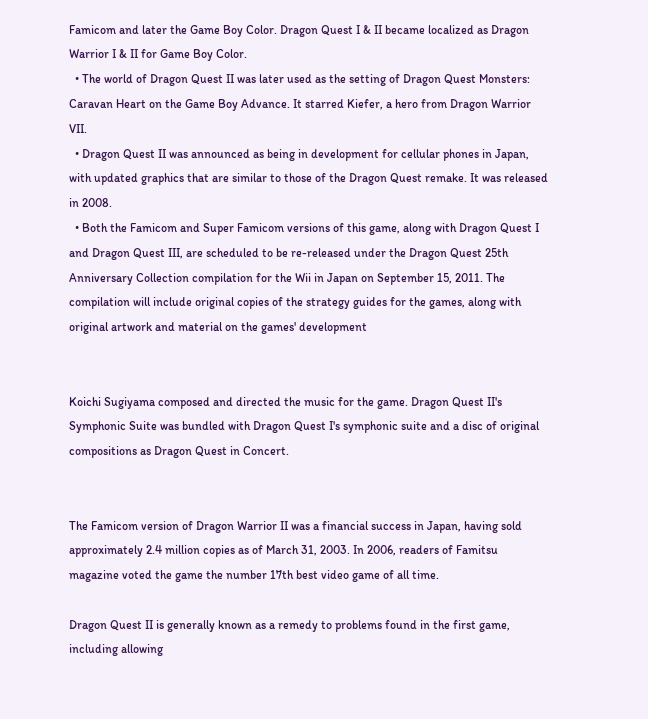Famicom and later the Game Boy Color. Dragon Quest I & II became localized as Dragon Warrior I & II for Game Boy Color.
  • The world of Dragon Quest II was later used as the setting of Dragon Quest Monsters: Caravan Heart on the Game Boy Advance. It starred Kiefer, a hero from Dragon Warrior VII.
  • Dragon Quest II was announced as being in development for cellular phones in Japan, with updated graphics that are similar to those of the Dragon Quest remake. It was released in 2008.
  • Both the Famicom and Super Famicom versions of this game, along with Dragon Quest I and Dragon Quest III, are scheduled to be re-released under the Dragon Quest 25th Anniversary Collection compilation for the Wii in Japan on September 15, 2011. The compilation will include original copies of the strategy guides for the games, along with original artwork and material on the games' development


Koichi Sugiyama composed and directed the music for the game. Dragon Quest II's Symphonic Suite was bundled with Dragon Quest I's symphonic suite and a disc of original compositions as Dragon Quest in Concert.


The Famicom version of Dragon Warrior II was a financial success in Japan, having sold approximately 2.4 million copies as of March 31, 2003. In 2006, readers of Famitsu magazine voted the game the number 17th best video game of all time.

Dragon Quest II is generally known as a remedy to problems found in the first game, including allowing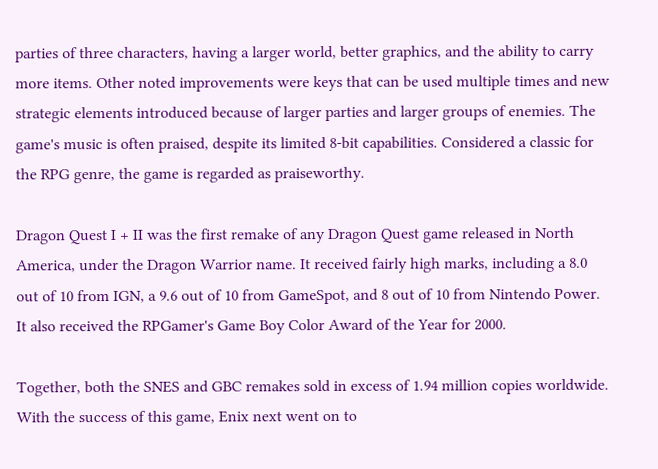parties of three characters, having a larger world, better graphics, and the ability to carry more items. Other noted improvements were keys that can be used multiple times and new strategic elements introduced because of larger parties and larger groups of enemies. The game's music is often praised, despite its limited 8-bit capabilities. Considered a classic for the RPG genre, the game is regarded as praiseworthy.

Dragon Quest I + II was the first remake of any Dragon Quest game released in North America, under the Dragon Warrior name. It received fairly high marks, including a 8.0 out of 10 from IGN, a 9.6 out of 10 from GameSpot, and 8 out of 10 from Nintendo Power. It also received the RPGamer's Game Boy Color Award of the Year for 2000.

Together, both the SNES and GBC remakes sold in excess of 1.94 million copies worldwide. With the success of this game, Enix next went on to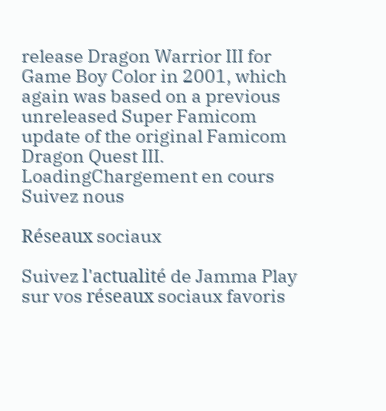release Dragon Warrior III for Game Boy Color in 2001, which again was based on a previous unreleased Super Famicom update of the original Famicom Dragon Quest III.
LoadingChargement en cours
Suivez nous

Réseaux sociaux

Suivez l'actualité de Jamma Play sur vos réseaux sociaux favoris